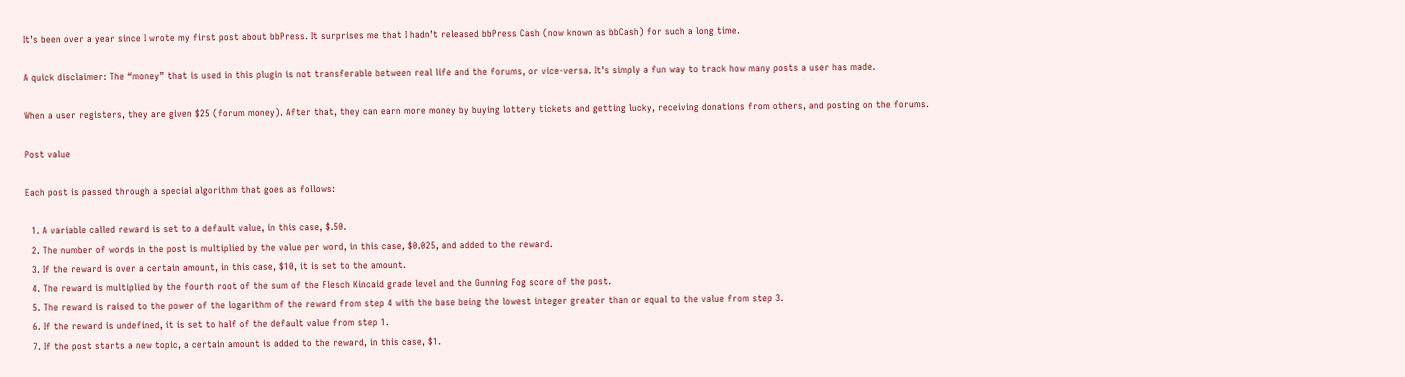It’s been over a year since I wrote my first post about bbPress. It surprises me that I hadn’t released bbPress Cash (now known as bbCash) for such a long time.

A quick disclaimer: The “money” that is used in this plugin is not transferable between real life and the forums, or vice-versa. It’s simply a fun way to track how many posts a user has made.

When a user registers, they are given $25 (forum money). After that, they can earn more money by buying lottery tickets and getting lucky, receiving donations from others, and posting on the forums.

Post value

Each post is passed through a special algorithm that goes as follows:

  1. A variable called reward is set to a default value, in this case, $.50.
  2. The number of words in the post is multiplied by the value per word, in this case, $0.025, and added to the reward.
  3. If the reward is over a certain amount, in this case, $10, it is set to the amount.
  4. The reward is multiplied by the fourth root of the sum of the Flesch Kincaid grade level and the Gunning Fog score of the post.
  5. The reward is raised to the power of the logarithm of the reward from step 4 with the base being the lowest integer greater than or equal to the value from step 3.
  6. If the reward is undefined, it is set to half of the default value from step 1.
  7. If the post starts a new topic, a certain amount is added to the reward, in this case, $1.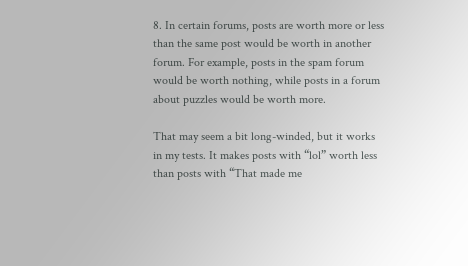8. In certain forums, posts are worth more or less than the same post would be worth in another forum. For example, posts in the spam forum would be worth nothing, while posts in a forum about puzzles would be worth more.

That may seem a bit long-winded, but it works in my tests. It makes posts with “lol” worth less than posts with “That made me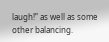laugh!” as well as some other balancing.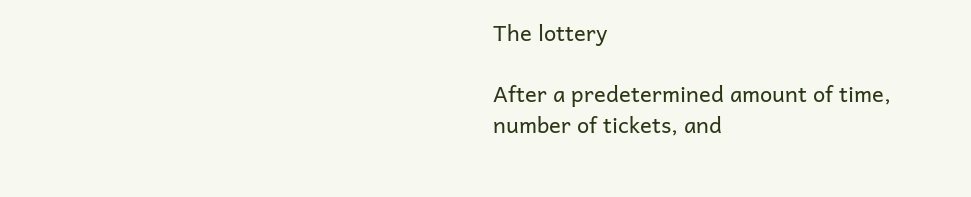The lottery

After a predetermined amount of time, number of tickets, and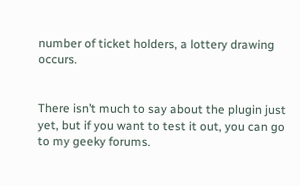number of ticket holders, a lottery drawing occurs.


There isn’t much to say about the plugin just yet, but if you want to test it out, you can go to my geeky forums.